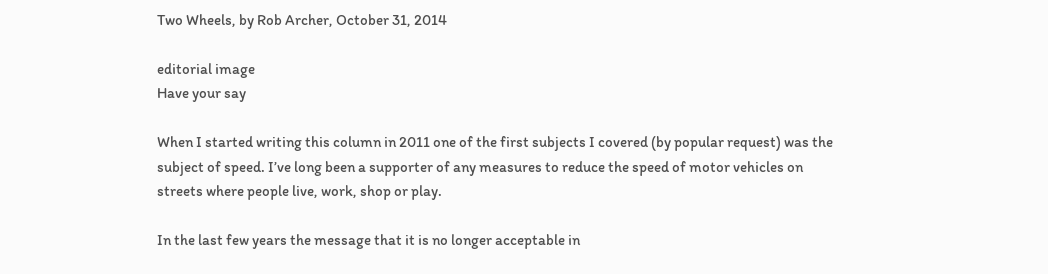Two Wheels, by Rob Archer, October 31, 2014

editorial image
Have your say

When I started writing this column in 2011 one of the first subjects I covered (by popular request) was the subject of speed. I’ve long been a supporter of any measures to reduce the speed of motor vehicles on streets where people live, work, shop or play.

In the last few years the message that it is no longer acceptable in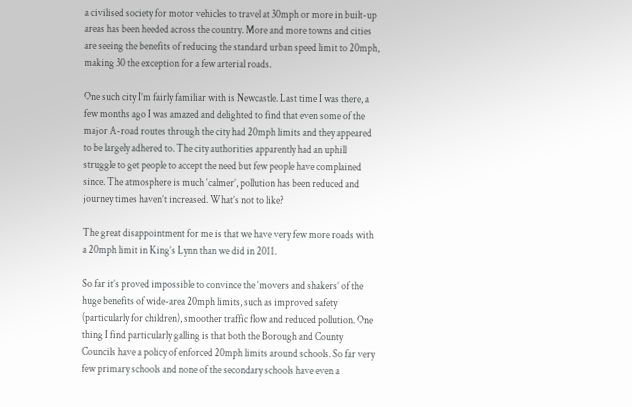a civilised society for motor vehicles to travel at 30mph or more in built-up areas has been heeded across the country. More and more towns and cities are seeing the benefits of reducing the standard urban speed limit to 20mph, making 30 the exception for a few arterial roads.

One such city I’m fairly familiar with is Newcastle. Last time I was there, a few months ago I was amazed and delighted to find that even some of the major A-road routes through the city had 20mph limits and they appeared to be largely adhered to. The city authorities apparently had an uphill struggle to get people to accept the need but few people have complained since. The atmosphere is much ‘calmer’, pollution has been reduced and journey times haven’t increased. What’s not to like?

The great disappointment for me is that we have very few more roads with a 20mph limit in King’s Lynn than we did in 2011.

So far it’s proved impossible to convince the ‘movers and shakers’ of the huge benefits of wide-area 20mph limits, such as improved safety (particularly for children), smoother traffic flow and reduced pollution. One thing I find particularly galling is that both the Borough and County Councils have a policy of enforced 20mph limits around schools. So far very few primary schools and none of the secondary schools have even a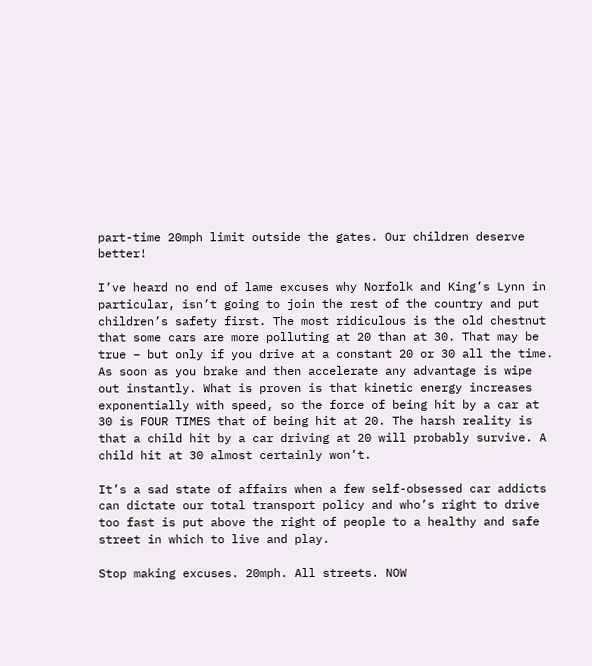part-time 20mph limit outside the gates. Our children deserve better!

I’ve heard no end of lame excuses why Norfolk and King’s Lynn in particular, isn’t going to join the rest of the country and put children’s safety first. The most ridiculous is the old chestnut that some cars are more polluting at 20 than at 30. That may be true – but only if you drive at a constant 20 or 30 all the time. As soon as you brake and then accelerate any advantage is wipe out instantly. What is proven is that kinetic energy increases exponentially with speed, so the force of being hit by a car at 30 is FOUR TIMES that of being hit at 20. The harsh reality is that a child hit by a car driving at 20 will probably survive. A child hit at 30 almost certainly won’t.

It’s a sad state of affairs when a few self-obsessed car addicts can dictate our total transport policy and who’s right to drive too fast is put above the right of people to a healthy and safe street in which to live and play.

Stop making excuses. 20mph. All streets. NOW